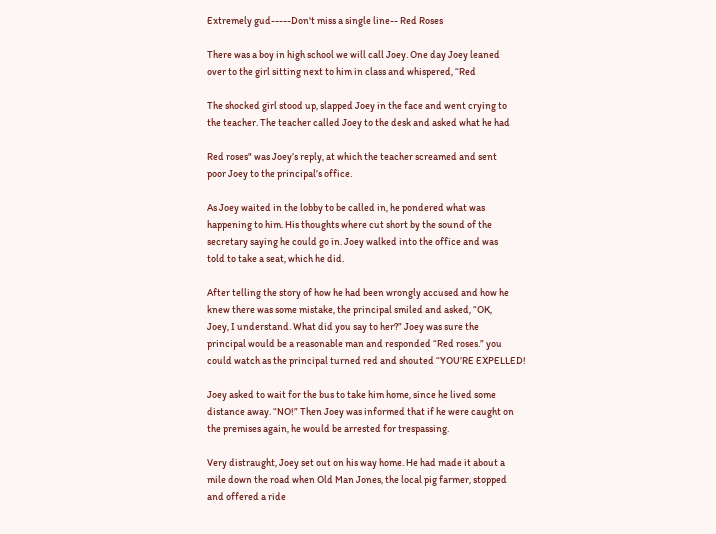Extremely gud-----Don't miss a single line-- Red Roses

There was a boy in high school we will call Joey. One day Joey leaned
over to the girl sitting next to him in class and whispered, “Red

The shocked girl stood up, slapped Joey in the face and went crying to
the teacher. The teacher called Joey to the desk and asked what he had

Red roses" was Joey’s reply, at which the teacher screamed and sent
poor Joey to the principal’s office.

As Joey waited in the lobby to be called in, he pondered what was
happening to him. His thoughts where cut short by the sound of the
secretary saying he could go in. Joey walked into the office and was
told to take a seat, which he did.

After telling the story of how he had been wrongly accused and how he
knew there was some mistake, the principal smiled and asked, “OK,
Joey, I understand. What did you say to her?” Joey was sure the
principal would be a reasonable man and responded “Red roses.” you
could watch as the principal turned red and shouted “YOU’RE EXPELLED!

Joey asked to wait for the bus to take him home, since he lived some
distance away. “NO!” Then Joey was informed that if he were caught on
the premises again, he would be arrested for trespassing.

Very distraught, Joey set out on his way home. He had made it about a
mile down the road when Old Man Jones, the local pig farmer, stopped
and offered a ride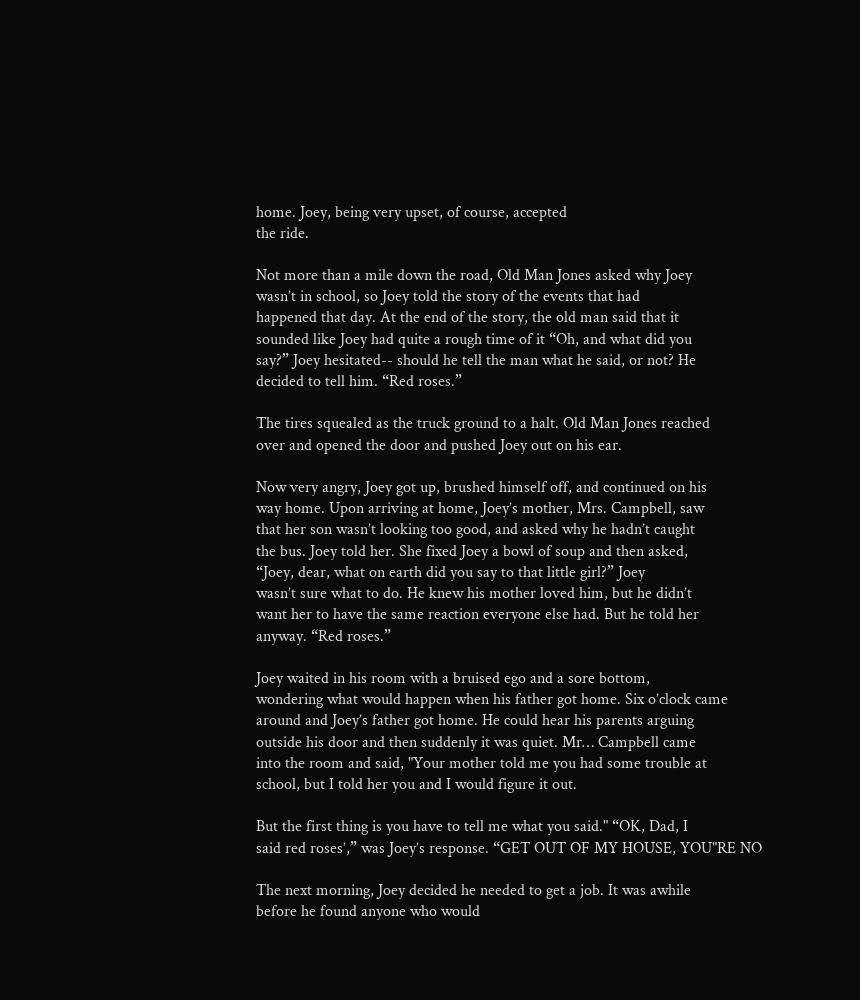home. Joey, being very upset, of course, accepted
the ride.

Not more than a mile down the road, Old Man Jones asked why Joey
wasn’t in school, so Joey told the story of the events that had
happened that day. At the end of the story, the old man said that it
sounded like Joey had quite a rough time of it “Oh, and what did you
say?” Joey hesitated-- should he tell the man what he said, or not? He
decided to tell him. “Red roses.”

The tires squealed as the truck ground to a halt. Old Man Jones reached
over and opened the door and pushed Joey out on his ear.

Now very angry, Joey got up, brushed himself off, and continued on his
way home. Upon arriving at home, Joey’s mother, Mrs. Campbell, saw
that her son wasn’t looking too good, and asked why he hadn’t caught
the bus. Joey told her. She fixed Joey a bowl of soup and then asked,
“Joey, dear, what on earth did you say to that little girl?” Joey
wasn’t sure what to do. He knew his mother loved him, but he didn’t
want her to have the same reaction everyone else had. But he told her
anyway. “Red roses.”

Joey waited in his room with a bruised ego and a sore bottom,
wondering what would happen when his father got home. Six o’clock came
around and Joey’s father got home. He could hear his parents arguing
outside his door and then suddenly it was quiet. Mr… Campbell came
into the room and said, "Your mother told me you had some trouble at
school, but I told her you and I would figure it out.

But the first thing is you have to tell me what you said." “OK, Dad, I
said red roses’,” was Joey’s response. “GET OUT OF MY HOUSE, YOU"RE NO

The next morning, Joey decided he needed to get a job. It was awhile
before he found anyone who would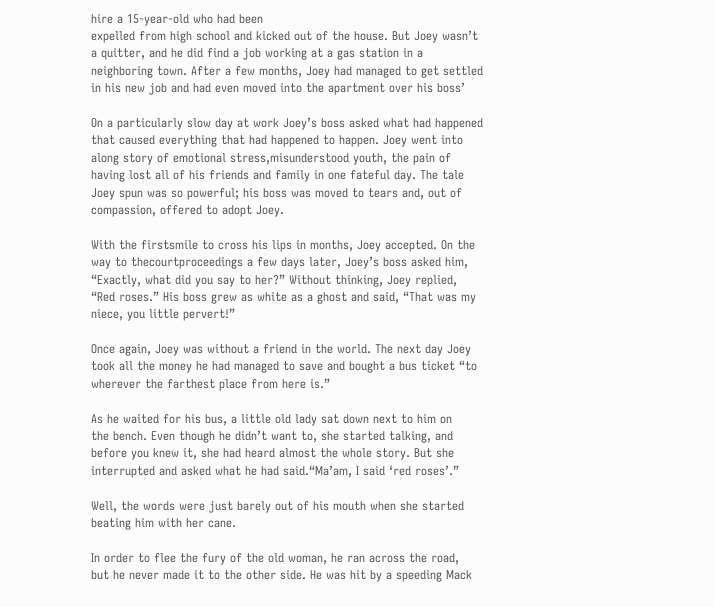hire a 15-year-old who had been
expelled from high school and kicked out of the house. But Joey wasn’t
a quitter, and he did find a job working at a gas station in a
neighboring town. After a few months, Joey had managed to get settled
in his new job and had even moved into the apartment over his boss’

On a particularly slow day at work Joey’s boss asked what had happened
that caused everything that had happened to happen. Joey went into
along story of emotional stress,misunderstood youth, the pain of
having lost all of his friends and family in one fateful day. The tale
Joey spun was so powerful; his boss was moved to tears and, out of
compassion, offered to adopt Joey.

With the firstsmile to cross his lips in months, Joey accepted. On the
way to thecourtproceedings a few days later, Joey’s boss asked him,
“Exactly, what did you say to her?” Without thinking, Joey replied,
“Red roses.” His boss grew as white as a ghost and said, “That was my
niece, you little pervert!”

Once again, Joey was without a friend in the world. The next day Joey
took all the money he had managed to save and bought a bus ticket “to
wherever the farthest place from here is.”

As he waited for his bus, a little old lady sat down next to him on
the bench. Even though he didn’t want to, she started talking, and
before you knew it, she had heard almost the whole story. But she
interrupted and asked what he had said.“Ma’am, I said ‘red roses’.”

Well, the words were just barely out of his mouth when she started
beating him with her cane.

In order to flee the fury of the old woman, he ran across the road,
but he never made it to the other side. He was hit by a speeding Mack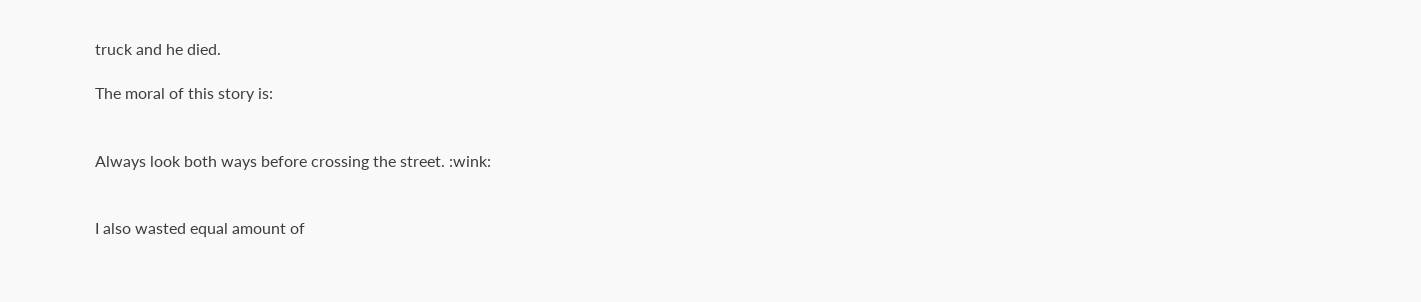truck and he died.

The moral of this story is:


Always look both ways before crossing the street. :wink:


I also wasted equal amount of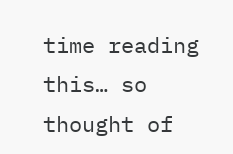time reading this… so thought of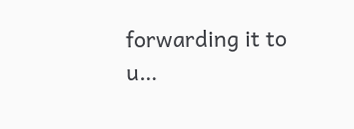forwarding it to u…